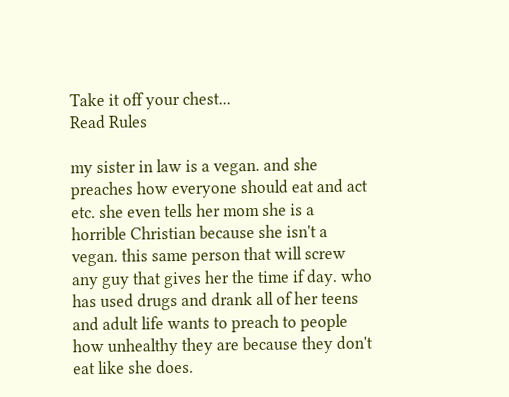Take it off your chest...
Read Rules

my sister in law is a vegan. and she preaches how everyone should eat and act etc. she even tells her mom she is a horrible Christian because she isn't a vegan. this same person that will screw any guy that gives her the time if day. who has used drugs and drank all of her teens and adult life wants to preach to people how unhealthy they are because they don't eat like she does.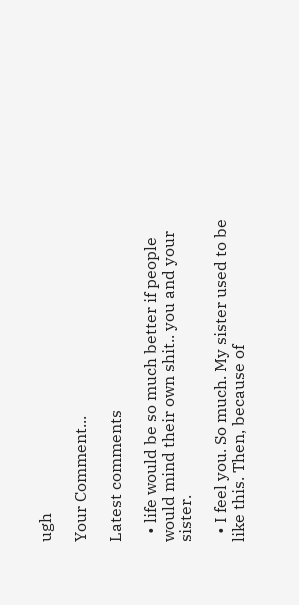ugh

Your Comment...

Latest comments

  • life would be so much better if people would mind their own shit.. you and your sister.

  • I feel you. So much. My sister used to be like this. Then, because of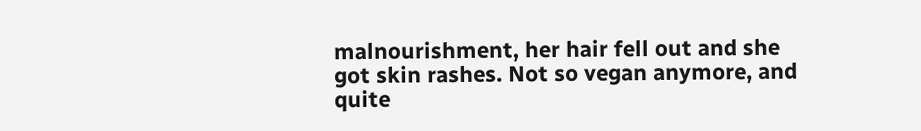malnourishment, her hair fell out and she got skin rashes. Not so vegan anymore, and quite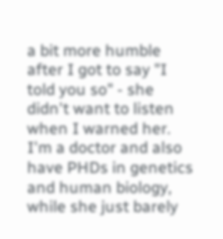a bit more humble after I got to say "I told you so" - she didn't want to listen when I warned her. I'm a doctor and also have PHDs in genetics and human biology, while she just barely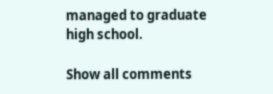managed to graduate high school.

Show all comments